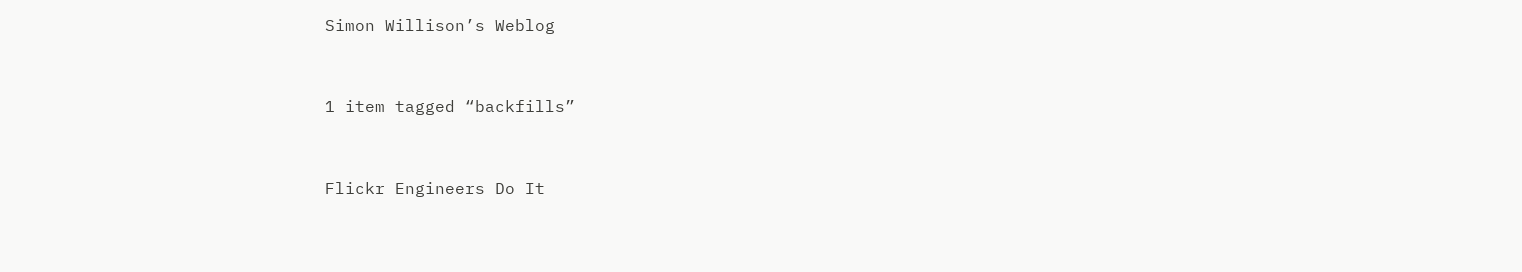Simon Willison’s Weblog


1 item tagged “backfills”


Flickr Engineers Do It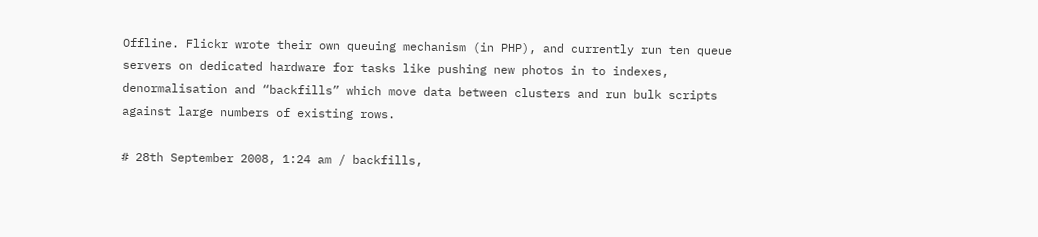Offline. Flickr wrote their own queuing mechanism (in PHP), and currently run ten queue servers on dedicated hardware for tasks like pushing new photos in to indexes, denormalisation and “backfills” which move data between clusters and run bulk scripts against large numbers of existing rows.

# 28th September 2008, 1:24 am / backfills,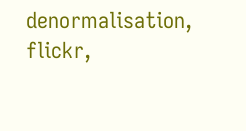denormalisation, flickr,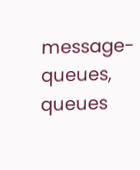message-queues, queues